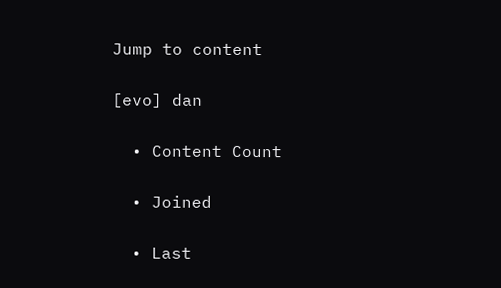Jump to content

[evo] dan

  • Content Count

  • Joined

  • Last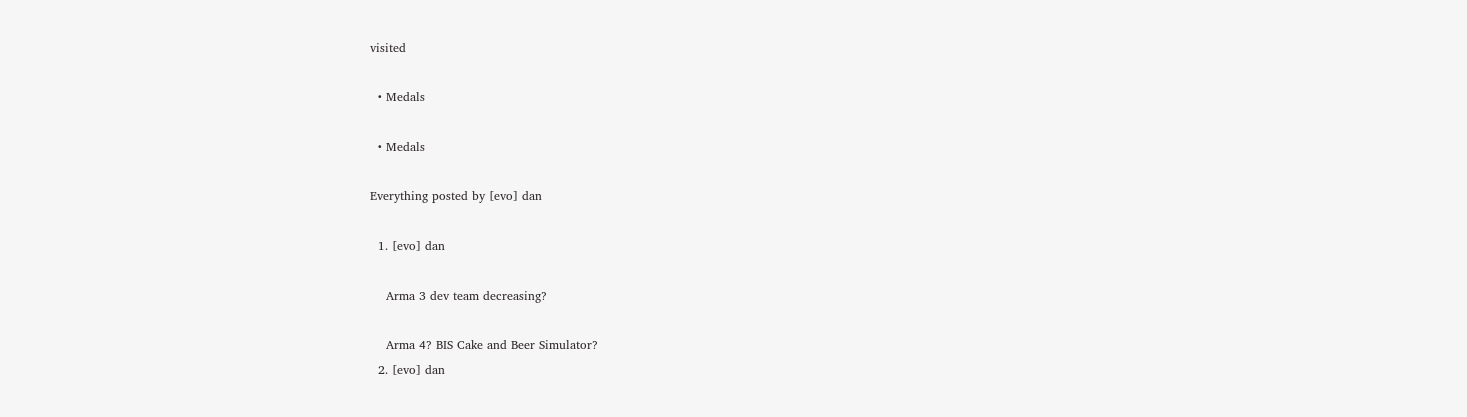visited

  • Medals

  • Medals

Everything posted by [evo] dan

  1. [evo] dan

    Arma 3 dev team decreasing?

    Arma 4? BIS Cake and Beer Simulator?
  2. [evo] dan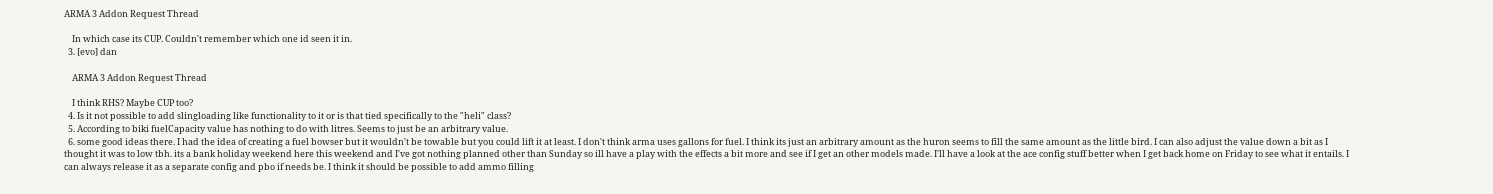ARMA 3 Addon Request Thread

    In which case its CUP. Couldn't remember which one id seen it in.
  3. [evo] dan

    ARMA 3 Addon Request Thread

    I think RHS? Maybe CUP too?
  4. Is it not possible to add slingloading like functionality to it or is that tied specifically to the "heli" class?
  5. According to biki fuelCapacity value has nothing to do with litres. Seems to just be an arbitrary value.
  6. some good ideas there. I had the idea of creating a fuel bowser but it wouldn't be towable but you could lift it at least. I don't think arma uses gallons for fuel. I think its just an arbitrary amount as the huron seems to fill the same amount as the little bird. I can also adjust the value down a bit as I thought it was to low tbh. its a bank holiday weekend here this weekend and I've got nothing planned other than Sunday so ill have a play with the effects a bit more and see if I get an other models made. I'll have a look at the ace config stuff better when I get back home on Friday to see what it entails. I can always release it as a separate config and pbo if needs be. I think it should be possible to add ammo filling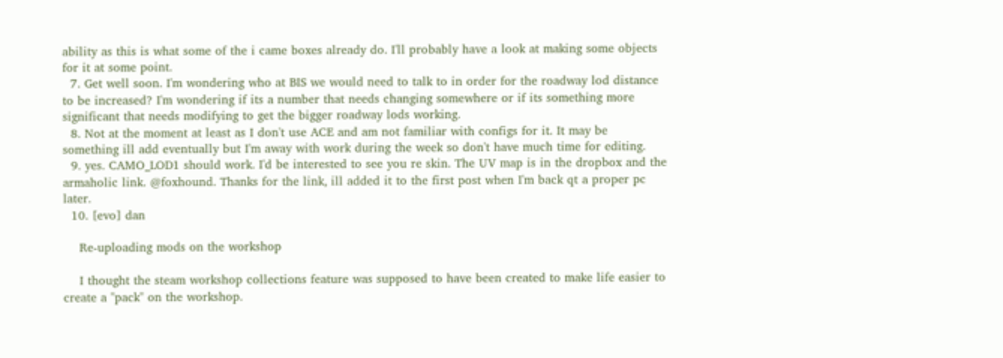ability as this is what some of the i came boxes already do. I'll probably have a look at making some objects for it at some point.
  7. Get well soon. I'm wondering who at BIS we would need to talk to in order for the roadway lod distance to be increased? I'm wondering if its a number that needs changing somewhere or if its something more significant that needs modifying to get the bigger roadway lods working.
  8. Not at the moment at least as I don't use ACE and am not familiar with configs for it. It may be something ill add eventually but I'm away with work during the week so don't have much time for editing.
  9. yes. CAMO_LOD1 should work. I'd be interested to see you re skin. The UV map is in the dropbox and the armaholic link. @foxhound. Thanks for the link, ill added it to the first post when I'm back qt a proper pc later.
  10. [evo] dan

    Re-uploading mods on the workshop

    I thought the steam workshop collections feature was supposed to have been created to make life easier to create a "pack" on the workshop.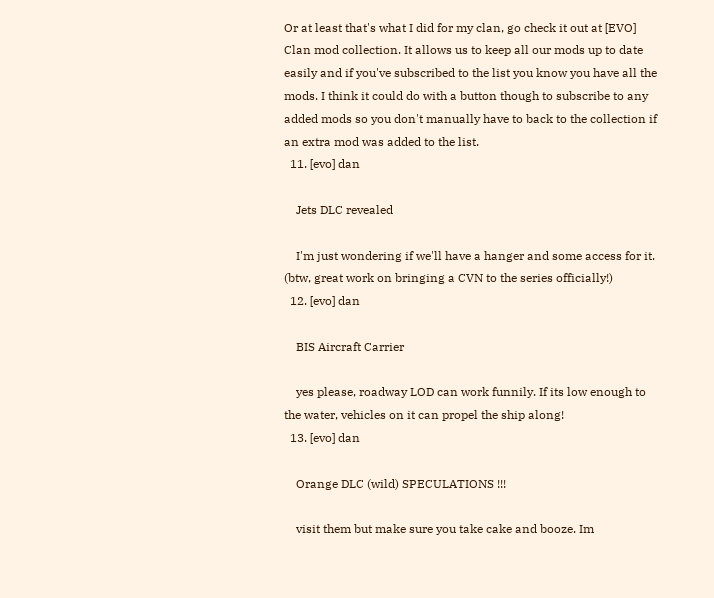Or at least that's what I did for my clan, go check it out at [EVO] Clan mod collection. It allows us to keep all our mods up to date easily and if you've subscribed to the list you know you have all the mods. I think it could do with a button though to subscribe to any added mods so you don't manually have to back to the collection if an extra mod was added to the list.
  11. [evo] dan

    Jets DLC revealed

    I'm just wondering if we'll have a hanger and some access for it. (btw, great work on bringing a CVN to the series officially!)
  12. [evo] dan

    BIS Aircraft Carrier

    yes please, roadway LOD can work funnily. If its low enough to the water, vehicles on it can propel the ship along!
  13. [evo] dan

    Orange DLC (wild) SPECULATIONS !!!

    visit them but make sure you take cake and booze. Im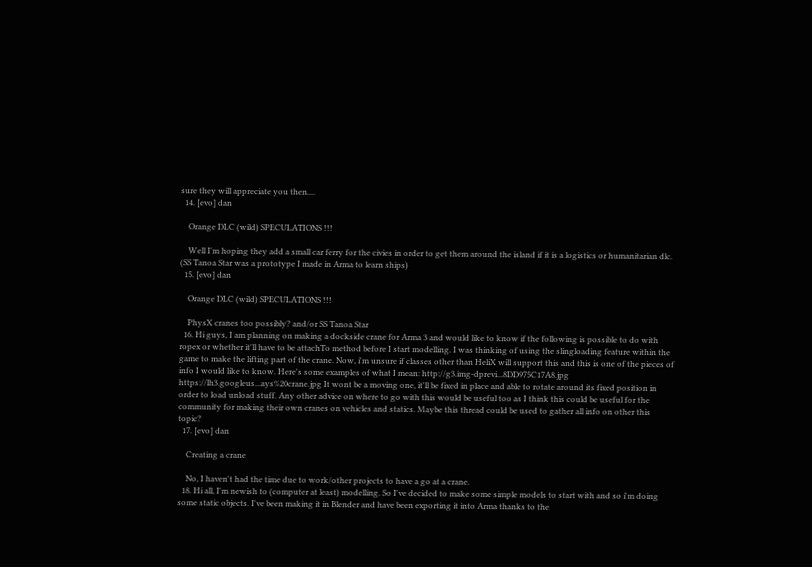sure they will appreciate you then....
  14. [evo] dan

    Orange DLC (wild) SPECULATIONS !!!

    Well I'm hoping they add a small car ferry for the civies in order to get them around the island if it is a logistics or humanitarian dlc. (SS Tanoa Star was a prototype I made in Arma to learn ships)
  15. [evo] dan

    Orange DLC (wild) SPECULATIONS !!!

    PhysX cranes too possibly? and/or SS Tanoa Star
  16. Hi guys, I am planning on making a dockside crane for Arma 3 and would like to know if the following is possible to do with ropex or whether it'll have to be attachTo method before I start modelling. I was thinking of using the slingloading feature within the game to make the lifting part of the crane. Now, i'm unsure if classes other than HeliX will support this and this is one of the pieces of info I would like to know. Here's some examples of what I mean: http://g3.img-dprevi...8DD975C17A8.jpg https://lh3.googleus...ays%20crane.jpg It wont be a moving one, it'll be fixed in place and able to rotate around its fixed position in order to load unload stuff. Any other advice on where to go with this would be useful too as I think this could be useful for the community for making their own cranes on vehicles and statics. Maybe this thread could be used to gather all info on other this topic?
  17. [evo] dan

    Creating a crane

    No, I haven't had the time due to work/other projects to have a go at a crane.
  18. Hi all, I'm newish to (computer at least) modelling. So I've decided to make some simple models to start with and so i'm doing some static objects. I've been making it in Blender and have been exporting it into Arma thanks to the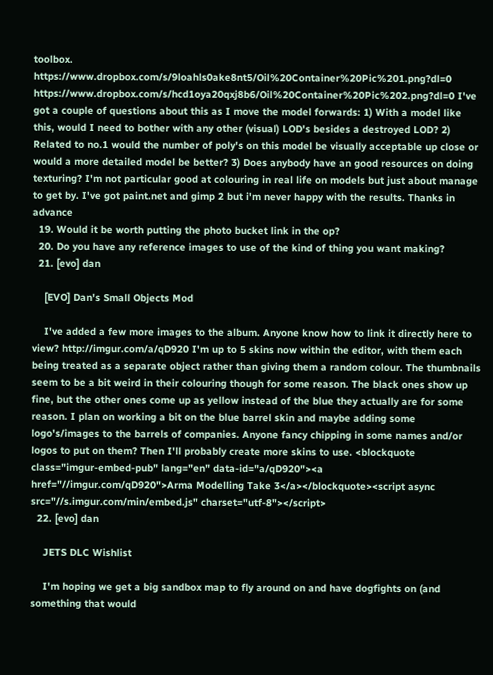toolbox. https://www.dropbox.com/s/9loahls0ake8nt5/Oil%20Container%20Pic%201.png?dl=0 https://www.dropbox.com/s/hcd1oya20qxj8b6/Oil%20Container%20Pic%202.png?dl=0 I've got a couple of questions about this as I move the model forwards: 1) With a model like this, would I need to bother with any other (visual) LOD's besides a destroyed LOD? 2) Related to no.1 would the number of poly's on this model be visually acceptable up close or would a more detailed model be better? 3) Does anybody have an good resources on doing texturing? I'm not particular good at colouring in real life on models but just about manage to get by. I've got paint.net and gimp 2 but i'm never happy with the results. Thanks in advance
  19. Would it be worth putting the photo bucket link in the op?
  20. Do you have any reference images to use of the kind of thing you want making?
  21. [evo] dan

    [EVO] Dan's Small Objects Mod

    I've added a few more images to the album. Anyone know how to link it directly here to view? http://imgur.com/a/qD920 I'm up to 5 skins now within the editor, with them each being treated as a separate object rather than giving them a random colour. The thumbnails seem to be a bit weird in their colouring though for some reason. The black ones show up fine, but the other ones come up as yellow instead of the blue they actually are for some reason. I plan on working a bit on the blue barrel skin and maybe adding some logo's/images to the barrels of companies. Anyone fancy chipping in some names and/or logos to put on them? Then I'll probably create more skins to use. <blockquote class="imgur-embed-pub" lang="en" data-id="a/qD920"><a href="//imgur.com/qD920">Arma Modelling Take 3</a></blockquote><script async src="//s.imgur.com/min/embed.js" charset="utf-8"></script>
  22. [evo] dan

    JETS DLC Wishlist

    I'm hoping we get a big sandbox map to fly around on and have dogfights on (and something that would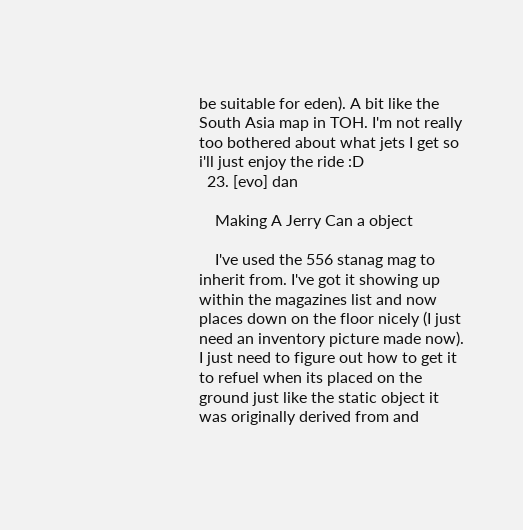be suitable for eden). A bit like the South Asia map in TOH. I'm not really too bothered about what jets I get so i'll just enjoy the ride :D
  23. [evo] dan

    Making A Jerry Can a object

    I've used the 556 stanag mag to inherit from. I've got it showing up within the magazines list and now places down on the floor nicely (I just need an inventory picture made now). I just need to figure out how to get it to refuel when its placed on the ground just like the static object it was originally derived from and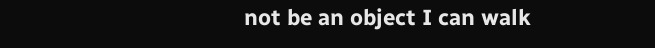not be an object I can walk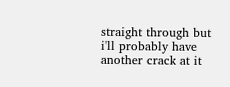straight through but i'll probably have another crack at it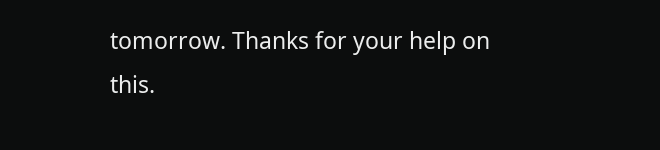tomorrow. Thanks for your help on this.